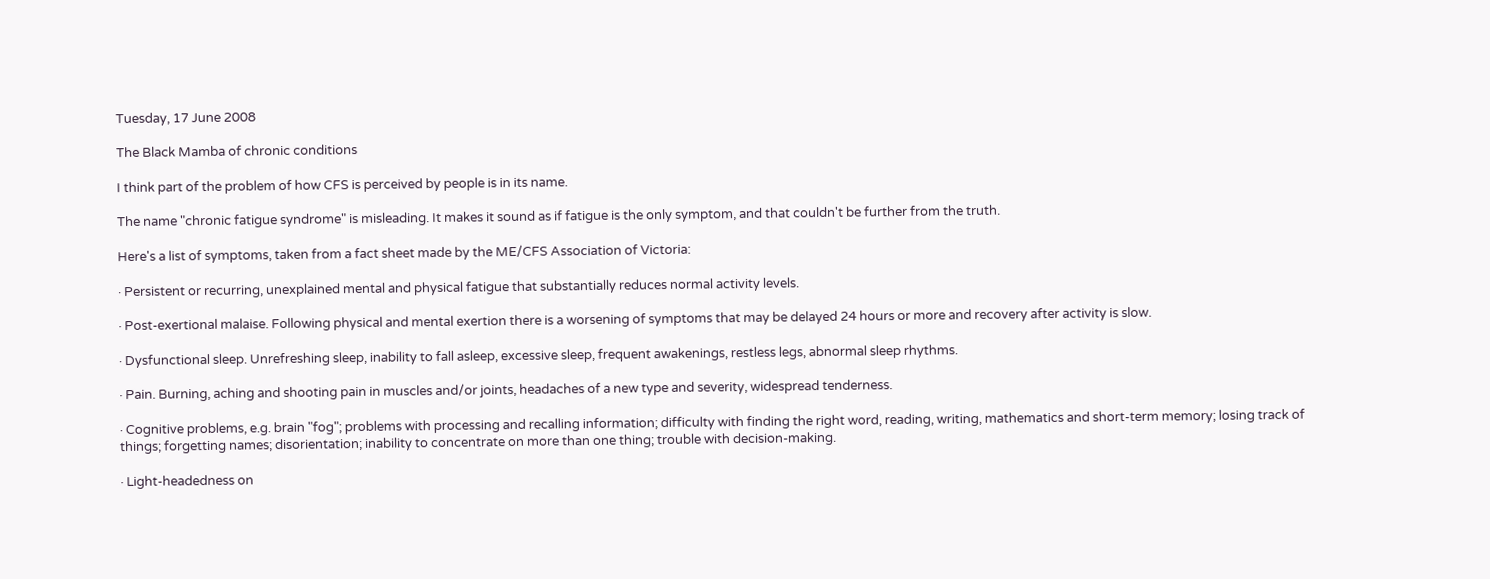Tuesday, 17 June 2008

The Black Mamba of chronic conditions

I think part of the problem of how CFS is perceived by people is in its name.

The name "chronic fatigue syndrome" is misleading. It makes it sound as if fatigue is the only symptom, and that couldn't be further from the truth.

Here's a list of symptoms, taken from a fact sheet made by the ME/CFS Association of Victoria:

· Persistent or recurring, unexplained mental and physical fatigue that substantially reduces normal activity levels.

· Post-exertional malaise. Following physical and mental exertion there is a worsening of symptoms that may be delayed 24 hours or more and recovery after activity is slow.

· Dysfunctional sleep. Unrefreshing sleep, inability to fall asleep, excessive sleep, frequent awakenings, restless legs, abnormal sleep rhythms.

· Pain. Burning, aching and shooting pain in muscles and/or joints, headaches of a new type and severity, widespread tenderness.

· Cognitive problems, e.g. brain "fog"; problems with processing and recalling information; difficulty with finding the right word, reading, writing, mathematics and short-term memory; losing track of things; forgetting names; disorientation; inability to concentrate on more than one thing; trouble with decision-making.

· Light-headedness on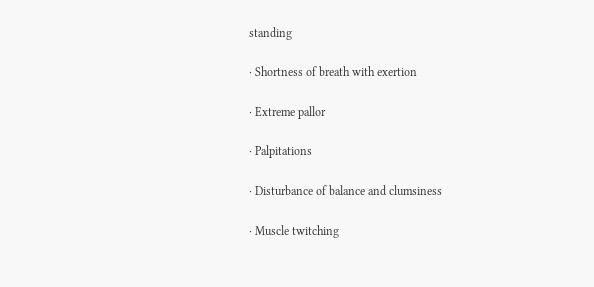standing

· Shortness of breath with exertion

· Extreme pallor

· Palpitations

· Disturbance of balance and clumsiness

· Muscle twitching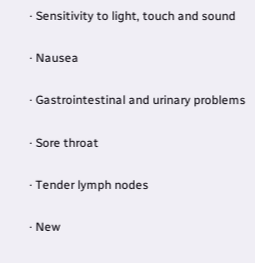· Sensitivity to light, touch and sound

· Nausea

· Gastrointestinal and urinary problems

· Sore throat

· Tender lymph nodes

· New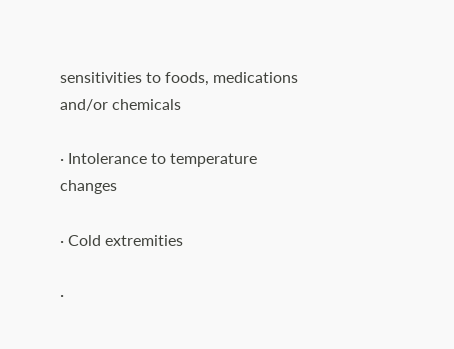sensitivities to foods, medications and/or chemicals

· Intolerance to temperature changes

· Cold extremities

·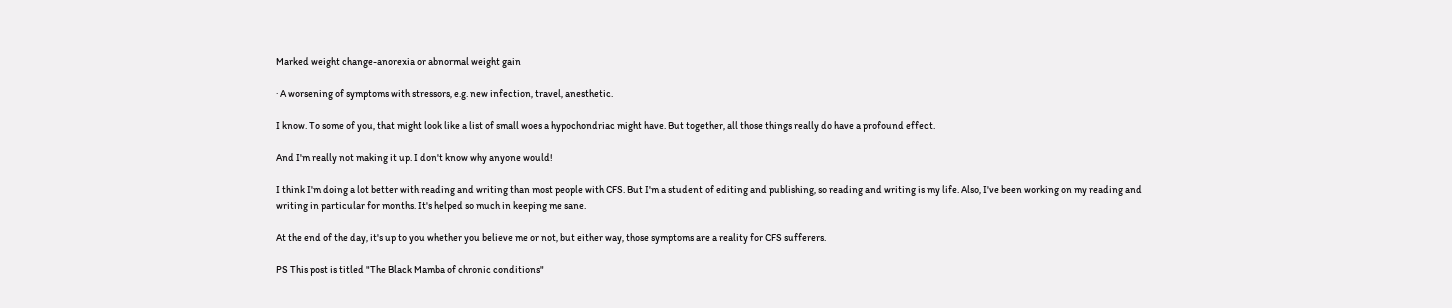Marked weight change-anorexia or abnormal weight gain

· A worsening of symptoms with stressors, e.g. new infection, travel, anesthetic.

I know. To some of you, that might look like a list of small woes a hypochondriac might have. But together, all those things really do have a profound effect.

And I'm really not making it up. I don't know why anyone would!

I think I'm doing a lot better with reading and writing than most people with CFS. But I'm a student of editing and publishing, so reading and writing is my life. Also, I've been working on my reading and writing in particular for months. It's helped so much in keeping me sane.

At the end of the day, it's up to you whether you believe me or not, but either way, those symptoms are a reality for CFS sufferers.

PS This post is titled "The Black Mamba of chronic conditions"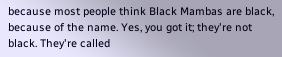because most people think Black Mambas are black, because of the name. Yes, you got it; they're not black. They're called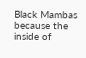Black Mambas because the inside of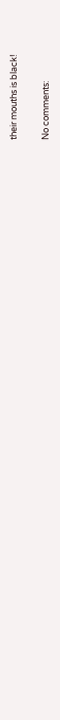their mouths is black!

No comments: